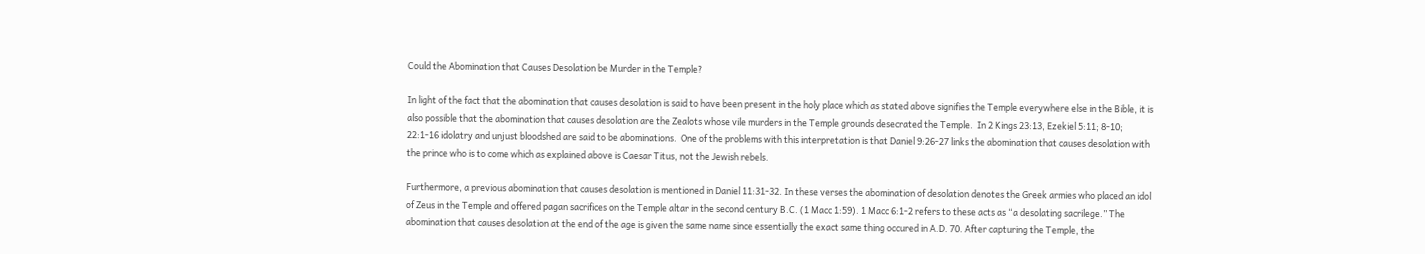Could the Abomination that Causes Desolation be Murder in the Temple?

In light of the fact that the abomination that causes desolation is said to have been present in the holy place which as stated above signifies the Temple everywhere else in the Bible, it is also possible that the abomination that causes desolation are the Zealots whose vile murders in the Temple grounds desecrated the Temple.  In 2 Kings 23:13, Ezekiel 5:11; 8-10; 22:1-16 idolatry and unjust bloodshed are said to be abominations.  One of the problems with this interpretation is that Daniel 9:26-27 links the abomination that causes desolation with the prince who is to come which as explained above is Caesar Titus, not the Jewish rebels.

Furthermore, a previous abomination that causes desolation is mentioned in Daniel 11:31-32. In these verses the abomination of desolation denotes the Greek armies who placed an idol of Zeus in the Temple and offered pagan sacrifices on the Temple altar in the second century B.C. (1 Macc 1:59). 1 Macc 6:1-2 refers to these acts as “a desolating sacrilege.” The abomination that causes desolation at the end of the age is given the same name since essentially the exact same thing occured in A.D. 70. After capturing the Temple, the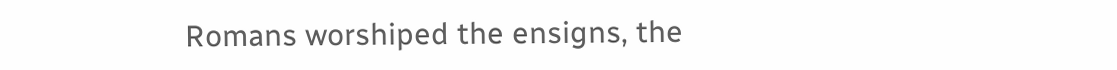Romans worshiped the ensigns, the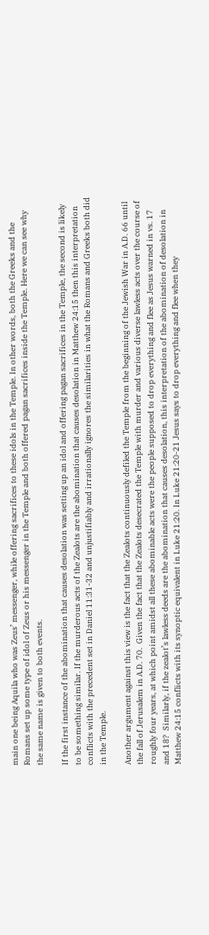main one being Aquila who was Zeus’ messenger, while offering sacrifices to these idols in the Temple. In other words, both the Greeks and the Romans set up some type of idol of Zeus or his messenger in the Temple and both offered pagan sacrifices inside the Temple. Here we can see why the same name is given to both events.

If the first instance of the abomination that causes desolation was setting up an idol and offering pagan sacrifices in the Temple, the second is likely to be something similar. If the murderous acts of the Zealots are the abomination that causes desolation in Matthew 24:15 then this interpretation conflicts with the precedent set in Daniel 11:31-32 and unjustifiably and irrationally ignores the similarities in what the Romans and Greeks both did in the Temple.

Another argument against this view is the fact that the Zealots continuously defiled the Temple from the beginning of the Jewish War in A.D. 66 until the fall of Jerusalem in A.D. 70.  Given the fact that the Zealots desecrated the Temple with murder and various diverse lawless acts over the course of roughly four years, at which point amidst all these abominable acts were the people supposed to drop everything and flee as Jesus warned in vs. 17 and 18?  Similarly, if the zealot’s lawless deeds are the abomination that causes desolation, this interpretation of the abomination of desolation in Matthew 24:15 conflicts with its synoptic equivalent in Luke 21:20. In Luke 21:20-21 Jesus says to drop everything and flee when they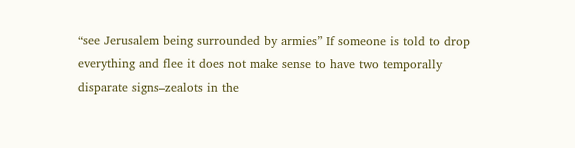“see Jerusalem being surrounded by armies” If someone is told to drop everything and flee it does not make sense to have two temporally disparate signs–zealots in the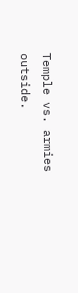Temple vs. armies outside.